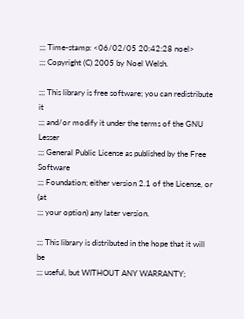;;; Time-stamp: <06/02/05 20:42:28 noel>
;;; Copyright (C) 2005 by Noel Welsh.

;;; This library is free software; you can redistribute it
;;; and/or modify it under the terms of the GNU Lesser
;;; General Public License as published by the Free Software
;;; Foundation; either version 2.1 of the License, or (at
;;; your option) any later version.

;;; This library is distributed in the hope that it will be
;;; useful, but WITHOUT ANY WARRANTY;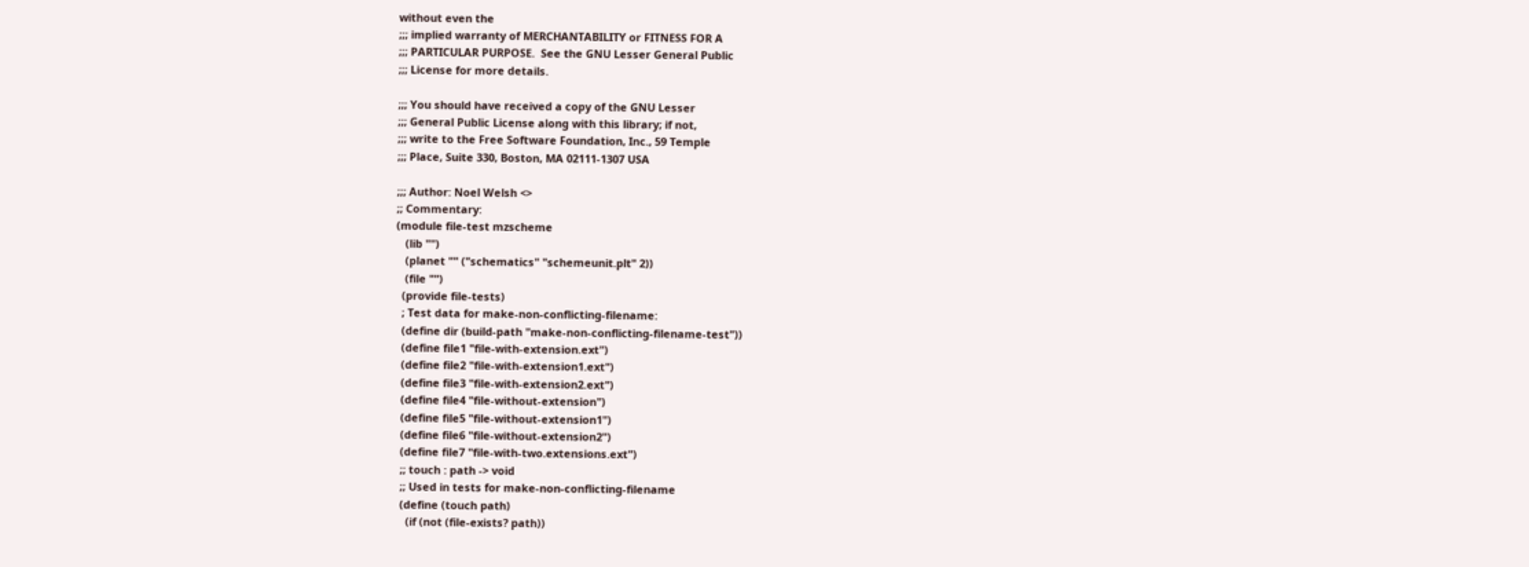without even the
;;; implied warranty of MERCHANTABILITY or FITNESS FOR A
;;; PARTICULAR PURPOSE.  See the GNU Lesser General Public
;;; License for more details.

;;; You should have received a copy of the GNU Lesser
;;; General Public License along with this library; if not,
;;; write to the Free Software Foundation, Inc., 59 Temple
;;; Place, Suite 330, Boston, MA 02111-1307 USA

;;; Author: Noel Welsh <>
;; Commentary:
(module file-test mzscheme
   (lib "")
   (planet "" ("schematics" "schemeunit.plt" 2))
   (file "")
  (provide file-tests)
  ; Test data for make-non-conflicting-filename:
  (define dir (build-path "make-non-conflicting-filename-test"))
  (define file1 "file-with-extension.ext")
  (define file2 "file-with-extension1.ext")
  (define file3 "file-with-extension2.ext")
  (define file4 "file-without-extension")
  (define file5 "file-without-extension1")
  (define file6 "file-without-extension2")
  (define file7 "file-with-two.extensions.ext")
  ;; touch : path -> void
  ;; Used in tests for make-non-conflicting-filename
  (define (touch path)
    (if (not (file-exists? path))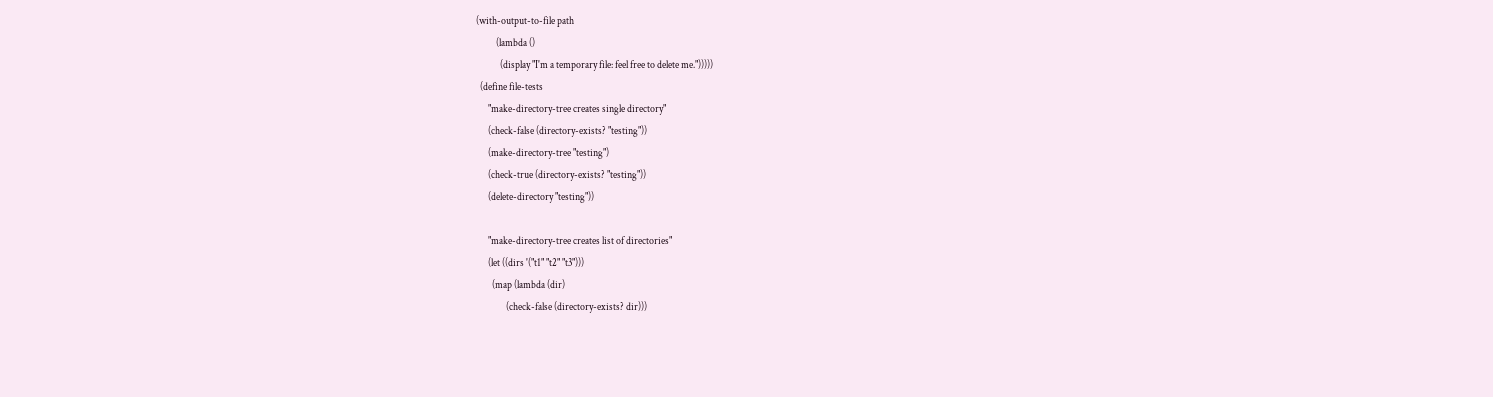(with-output-to-file path
          (lambda ()
            (display "I'm a temporary file: feel free to delete me.")))))
  (define file-tests
      "make-directory-tree creates single directory"
      (check-false (directory-exists? "testing"))
      (make-directory-tree "testing")
      (check-true (directory-exists? "testing"))
      (delete-directory "testing"))

      "make-directory-tree creates list of directories"
      (let ((dirs '("t1" "t2" "t3")))
        (map (lambda (dir)
               (check-false (directory-exists? dir)))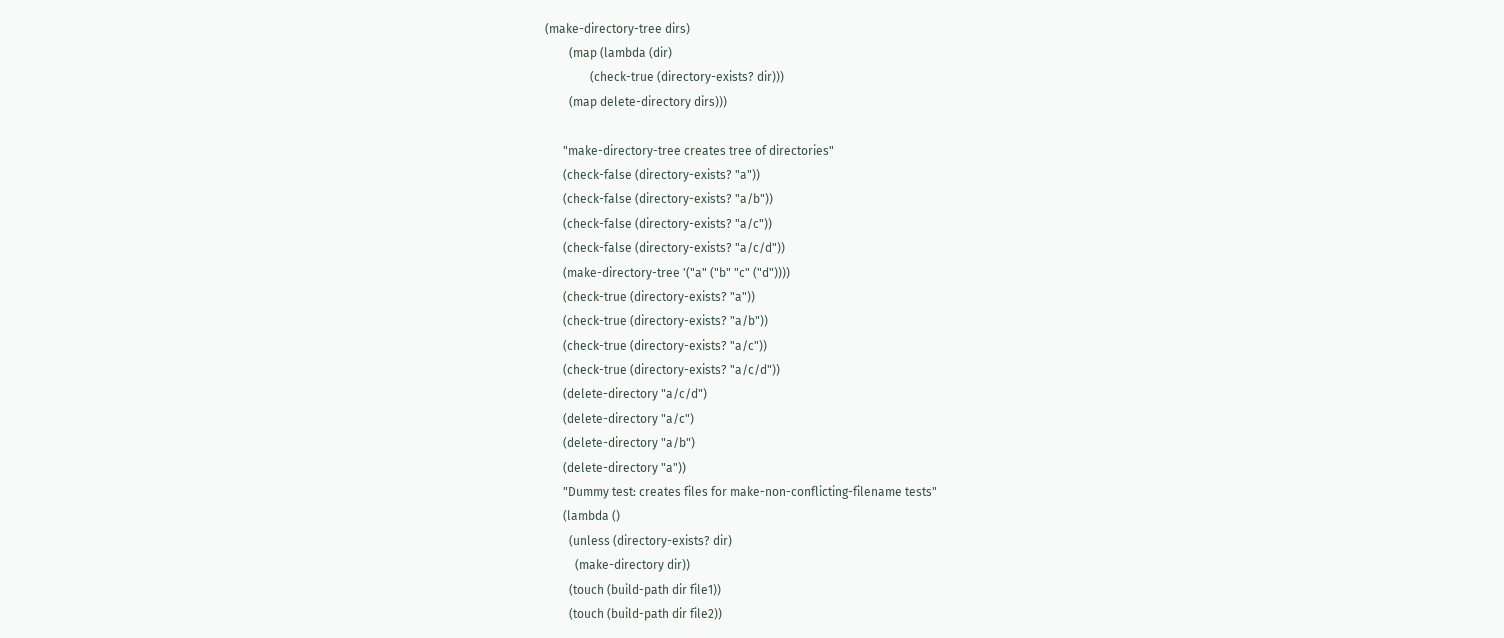(make-directory-tree dirs)
        (map (lambda (dir)
               (check-true (directory-exists? dir)))
        (map delete-directory dirs)))

      "make-directory-tree creates tree of directories"
      (check-false (directory-exists? "a"))
      (check-false (directory-exists? "a/b"))
      (check-false (directory-exists? "a/c"))
      (check-false (directory-exists? "a/c/d"))
      (make-directory-tree '("a" ("b" "c" ("d"))))
      (check-true (directory-exists? "a"))
      (check-true (directory-exists? "a/b"))
      (check-true (directory-exists? "a/c"))
      (check-true (directory-exists? "a/c/d"))
      (delete-directory "a/c/d")
      (delete-directory "a/c")
      (delete-directory "a/b")
      (delete-directory "a"))
      "Dummy test: creates files for make-non-conflicting-filename tests"
      (lambda ()
        (unless (directory-exists? dir)
          (make-directory dir))
        (touch (build-path dir file1))
        (touch (build-path dir file2))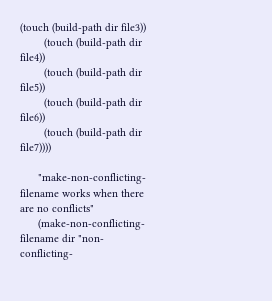(touch (build-path dir file3))
        (touch (build-path dir file4))
        (touch (build-path dir file5))
        (touch (build-path dir file6))
        (touch (build-path dir file7))))

      "make-non-conflicting-filename works when there are no conflicts"
      (make-non-conflicting-filename dir "non-conflicting-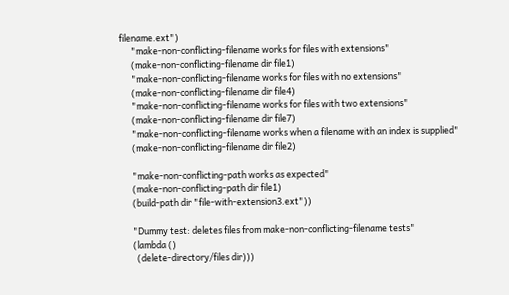filename.ext")
      "make-non-conflicting-filename works for files with extensions"
      (make-non-conflicting-filename dir file1)
      "make-non-conflicting-filename works for files with no extensions"
      (make-non-conflicting-filename dir file4)
      "make-non-conflicting-filename works for files with two extensions"
      (make-non-conflicting-filename dir file7)
      "make-non-conflicting-filename works when a filename with an index is supplied"
      (make-non-conflicting-filename dir file2)

      "make-non-conflicting-path works as expected"
      (make-non-conflicting-path dir file1)
      (build-path dir "file-with-extension3.ext"))

      "Dummy test: deletes files from make-non-conflicting-filename tests"
      (lambda ()
        (delete-directory/files dir)))